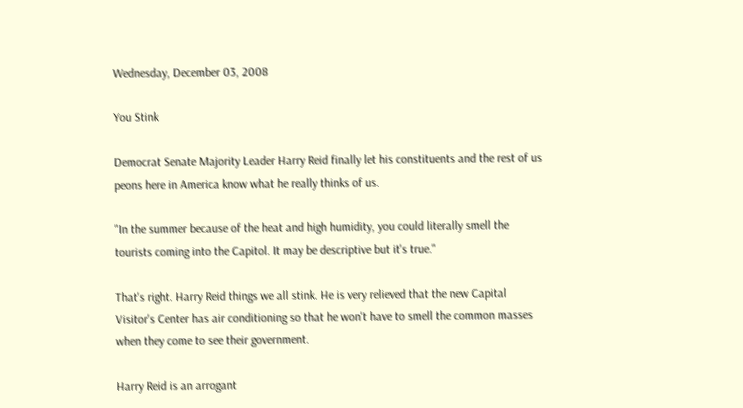Wednesday, December 03, 2008

You Stink

Democrat Senate Majority Leader Harry Reid finally let his constituents and the rest of us peons here in America know what he really thinks of us.

"In the summer because of the heat and high humidity, you could literally smell the tourists coming into the Capitol. It may be descriptive but it's true."

That's right. Harry Reid things we all stink. He is very relieved that the new Capital Visitor's Center has air conditioning so that he won't have to smell the common masses when they come to see their government.

Harry Reid is an arrogant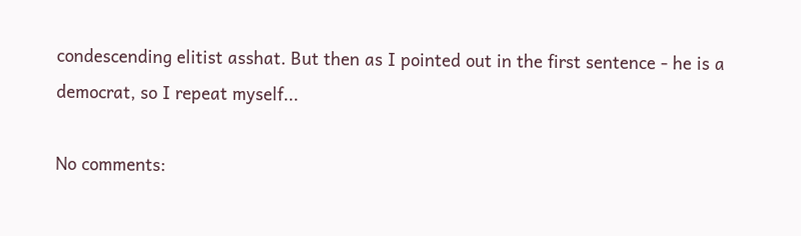condescending elitist asshat. But then as I pointed out in the first sentence - he is a democrat, so I repeat myself...

No comments: